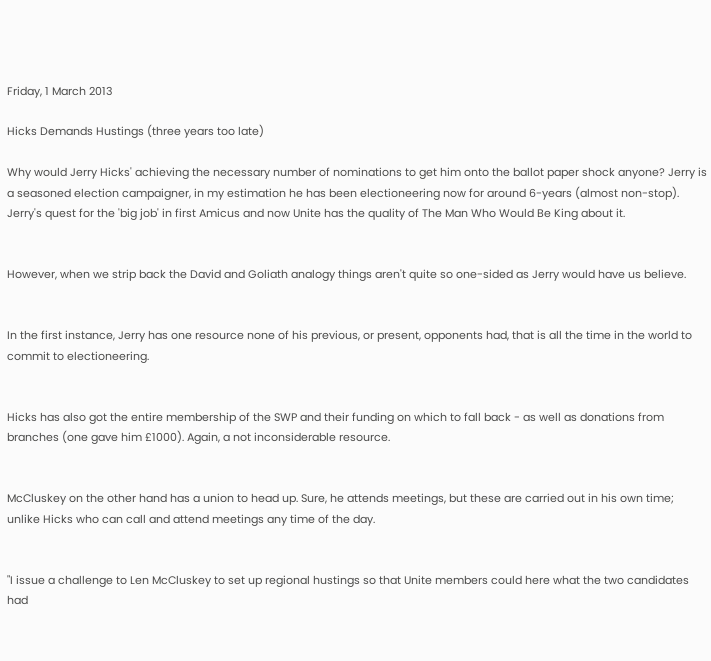Friday, 1 March 2013

Hicks Demands Hustings (three years too late)

Why would Jerry Hicks' achieving the necessary number of nominations to get him onto the ballot paper shock anyone? Jerry is a seasoned election campaigner, in my estimation he has been electioneering now for around 6-years (almost non-stop). Jerry's quest for the 'big job' in first Amicus and now Unite has the quality of The Man Who Would Be King about it.


However, when we strip back the David and Goliath analogy things aren't quite so one-sided as Jerry would have us believe.


In the first instance, Jerry has one resource none of his previous, or present, opponents had, that is all the time in the world to commit to electioneering.


Hicks has also got the entire membership of the SWP and their funding on which to fall back - as well as donations from branches (one gave him £1000). Again, a not inconsiderable resource.


McCluskey on the other hand has a union to head up. Sure, he attends meetings, but these are carried out in his own time; unlike Hicks who can call and attend meetings any time of the day.


"I issue a challenge to Len McCluskey to set up regional hustings so that Unite members could here what the two candidates had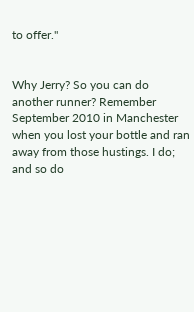to offer."


Why Jerry? So you can do another runner? Remember September 2010 in Manchester when you lost your bottle and ran away from those hustings. I do; and so do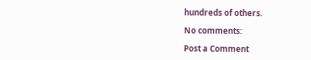hundreds of others.

No comments:

Post a Comment